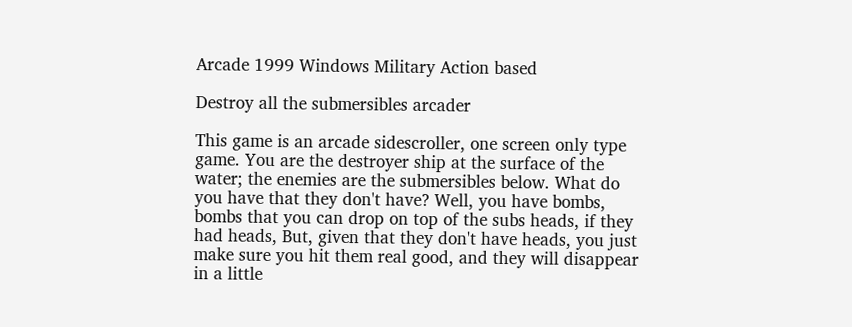Arcade 1999 Windows Military Action based

Destroy all the submersibles arcader

This game is an arcade sidescroller, one screen only type game. You are the destroyer ship at the surface of the water; the enemies are the submersibles below. What do you have that they don't have? Well, you have bombs, bombs that you can drop on top of the subs heads, if they had heads, But, given that they don't have heads, you just make sure you hit them real good, and they will disappear in a little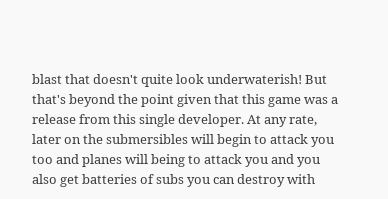blast that doesn't quite look underwaterish! But that's beyond the point given that this game was a release from this single developer. At any rate, later on the submersibles will begin to attack you too and planes will being to attack you and you also get batteries of subs you can destroy with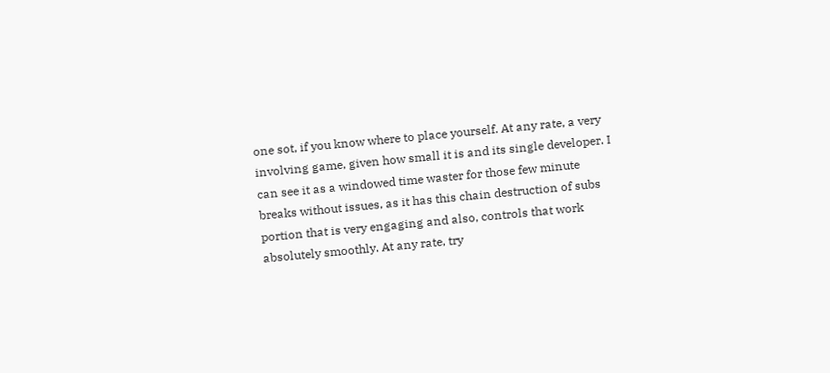one sot, if you know where to place yourself. At any rate, a very involving game, given how small it is and its single developer. I can see it as a windowed time waster for those few minute breaks without issues, as it has this chain destruction of subs portion that is very engaging and also, controls that work absolutely smoothly. At any rate, try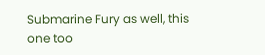Submarine Fury as well, this one too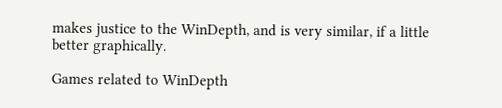makes justice to the WinDepth, and is very similar, if a little better graphically.

Games related to WinDepth